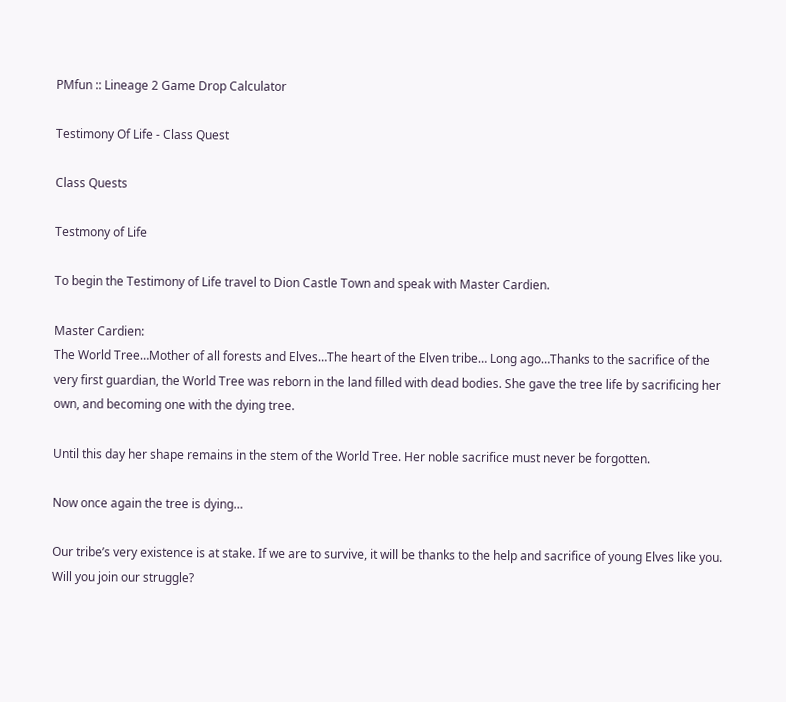PMfun :: Lineage 2 Game Drop Calculator

Testimony Of Life - Class Quest

Class Quests

Testmony of Life

To begin the Testimony of Life travel to Dion Castle Town and speak with Master Cardien.

Master Cardien:
The World Tree…Mother of all forests and Elves…The heart of the Elven tribe… Long ago…Thanks to the sacrifice of the very first guardian, the World Tree was reborn in the land filled with dead bodies. She gave the tree life by sacrificing her own, and becoming one with the dying tree.

Until this day her shape remains in the stem of the World Tree. Her noble sacrifice must never be forgotten.

Now once again the tree is dying…

Our tribe’s very existence is at stake. If we are to survive, it will be thanks to the help and sacrifice of young Elves like you. Will you join our struggle?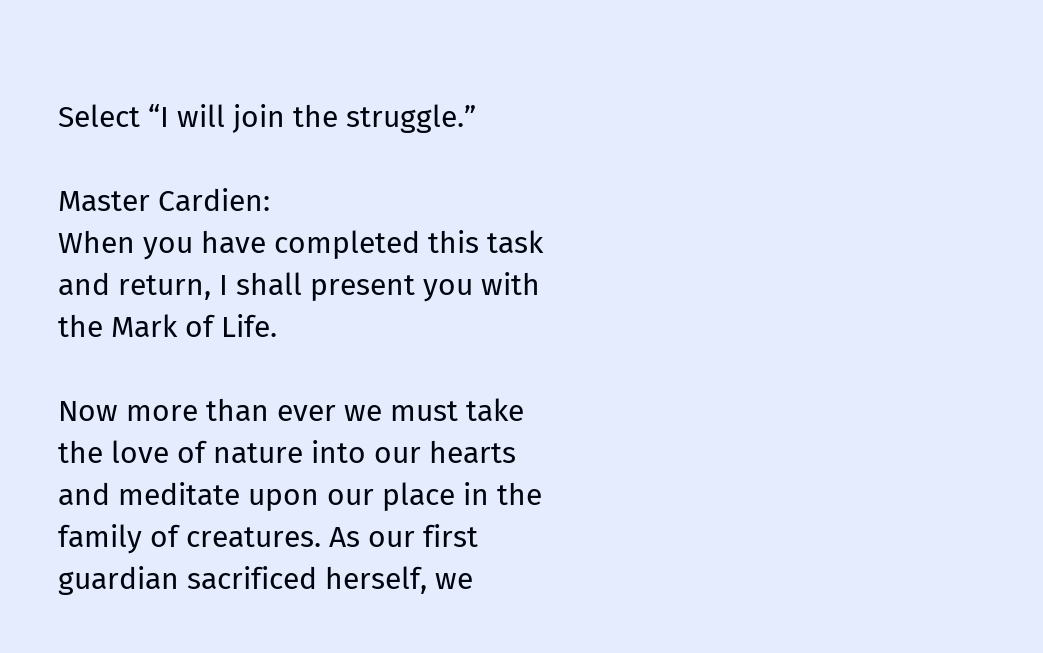Select “I will join the struggle.”

Master Cardien:
When you have completed this task and return, I shall present you with the Mark of Life.

Now more than ever we must take the love of nature into our hearts and meditate upon our place in the family of creatures. As our first guardian sacrificed herself, we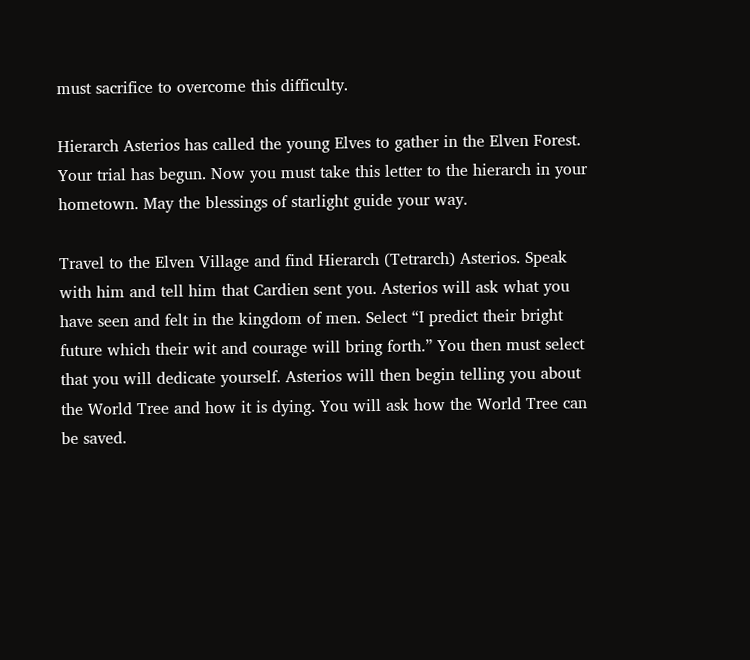must sacrifice to overcome this difficulty.

Hierarch Asterios has called the young Elves to gather in the Elven Forest. Your trial has begun. Now you must take this letter to the hierarch in your hometown. May the blessings of starlight guide your way.

Travel to the Elven Village and find Hierarch (Tetrarch) Asterios. Speak with him and tell him that Cardien sent you. Asterios will ask what you have seen and felt in the kingdom of men. Select “I predict their bright future which their wit and courage will bring forth.” You then must select that you will dedicate yourself. Asterios will then begin telling you about the World Tree and how it is dying. You will ask how the World Tree can be saved.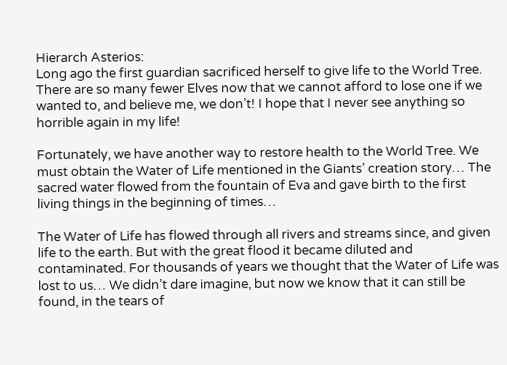Hierarch Asterios:
Long ago the first guardian sacrificed herself to give life to the World Tree. There are so many fewer Elves now that we cannot afford to lose one if we wanted to, and believe me, we don’t! I hope that I never see anything so horrible again in my life!

Fortunately, we have another way to restore health to the World Tree. We must obtain the Water of Life mentioned in the Giants’ creation story… The sacred water flowed from the fountain of Eva and gave birth to the first living things in the beginning of times…

The Water of Life has flowed through all rivers and streams since, and given life to the earth. But with the great flood it became diluted and contaminated. For thousands of years we thought that the Water of Life was lost to us… We didn’t dare imagine, but now we know that it can still be found, in the tears of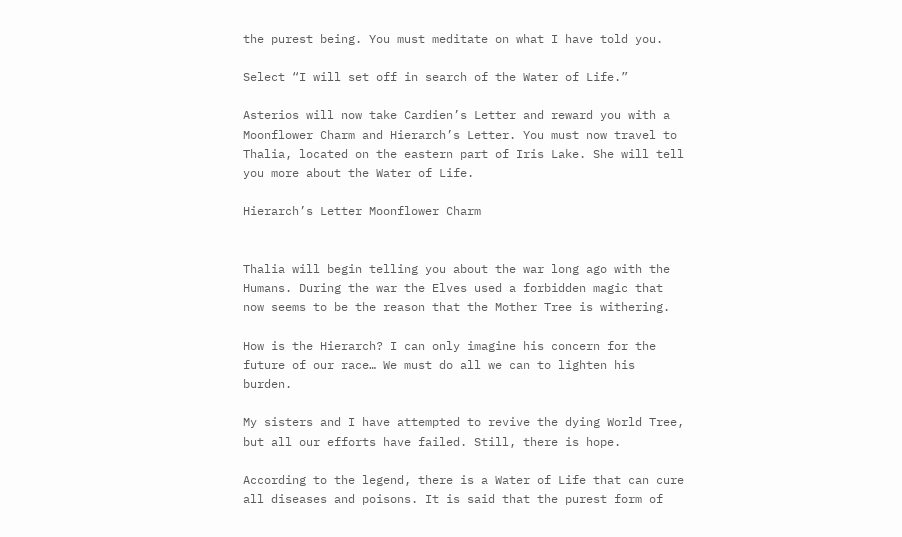the purest being. You must meditate on what I have told you.

Select “I will set off in search of the Water of Life.”

Asterios will now take Cardien’s Letter and reward you with a Moonflower Charm and Hierarch’s Letter. You must now travel to Thalia, located on the eastern part of Iris Lake. She will tell you more about the Water of Life.

Hierarch’s Letter Moonflower Charm


Thalia will begin telling you about the war long ago with the Humans. During the war the Elves used a forbidden magic that now seems to be the reason that the Mother Tree is withering.

How is the Hierarch? I can only imagine his concern for the future of our race… We must do all we can to lighten his burden.

My sisters and I have attempted to revive the dying World Tree, but all our efforts have failed. Still, there is hope.

According to the legend, there is a Water of Life that can cure all diseases and poisons. It is said that the purest form of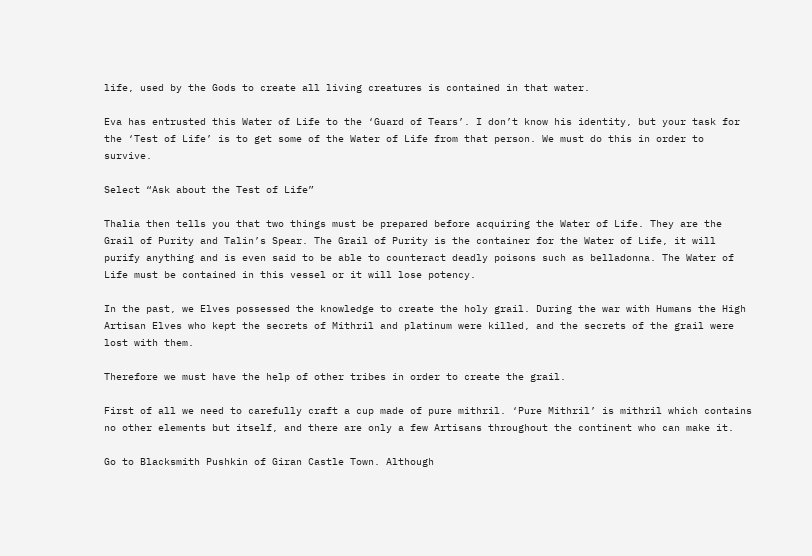life, used by the Gods to create all living creatures is contained in that water.

Eva has entrusted this Water of Life to the ‘Guard of Tears’. I don’t know his identity, but your task for the ‘Test of Life’ is to get some of the Water of Life from that person. We must do this in order to survive.

Select “Ask about the Test of Life”

Thalia then tells you that two things must be prepared before acquiring the Water of Life. They are the Grail of Purity and Talin’s Spear. The Grail of Purity is the container for the Water of Life, it will purify anything and is even said to be able to counteract deadly poisons such as belladonna. The Water of Life must be contained in this vessel or it will lose potency.

In the past, we Elves possessed the knowledge to create the holy grail. During the war with Humans the High Artisan Elves who kept the secrets of Mithril and platinum were killed, and the secrets of the grail were lost with them.

Therefore we must have the help of other tribes in order to create the grail.

First of all we need to carefully craft a cup made of pure mithril. ‘Pure Mithril’ is mithril which contains no other elements but itself, and there are only a few Artisans throughout the continent who can make it.

Go to Blacksmith Pushkin of Giran Castle Town. Although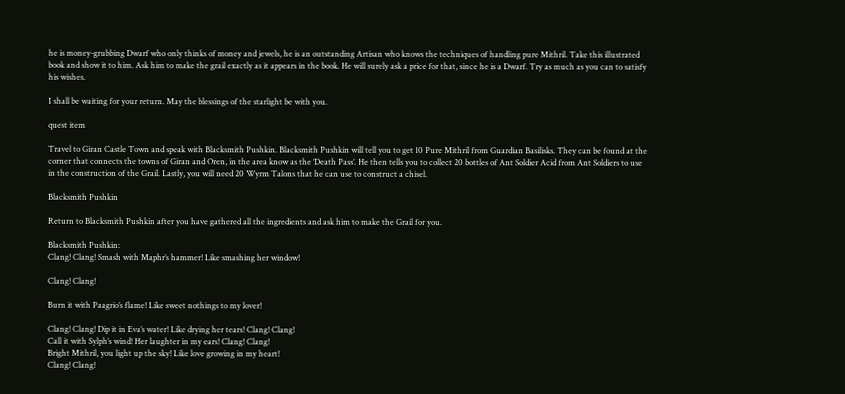he is money-grubbing Dwarf who only thinks of money and jewels, he is an outstanding Artisan who knows the techniques of handling pure Mithril. Take this illustrated book and show it to him. Ask him to make the grail exactly as it appears in the book. He will surely ask a price for that, since he is a Dwarf. Try as much as you can to satisfy his wishes.

I shall be waiting for your return. May the blessings of the starlight be with you.

quest item

Travel to Giran Castle Town and speak with Blacksmith Pushkin. Blacksmith Pushkin will tell you to get 10 Pure Mithril from Guardian Basilisks. They can be found at the corner that connects the towns of Giran and Oren, in the area know as the ‘Death Pass’. He then tells you to collect 20 bottles of Ant Soldier Acid from Ant Soldiers to use in the construction of the Grail. Lastly, you will need 20 Wyrm Talons that he can use to construct a chisel.

Blacksmith Pushkin

Return to Blacksmith Pushkin after you have gathered all the ingredients and ask him to make the Grail for you.

Blacksmith Pushkin:
Clang! Clang! Smash with Maphr’s hammer! Like smashing her window!

Clang! Clang!

Burn it with Paagrio’s flame! Like sweet nothings to my lover!

Clang! Clang! Dip it in Eva’s water! Like drying her tears! Clang! Clang!
Call it with Sylph’s wind! Her laughter in my ears! Clang! Clang!
Bright Mithril, you light up the sky! Like love growing in my heart!
Clang! Clang!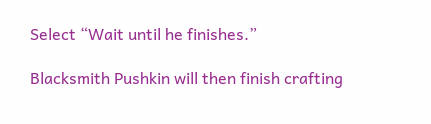Select “Wait until he finishes.”

Blacksmith Pushkin will then finish crafting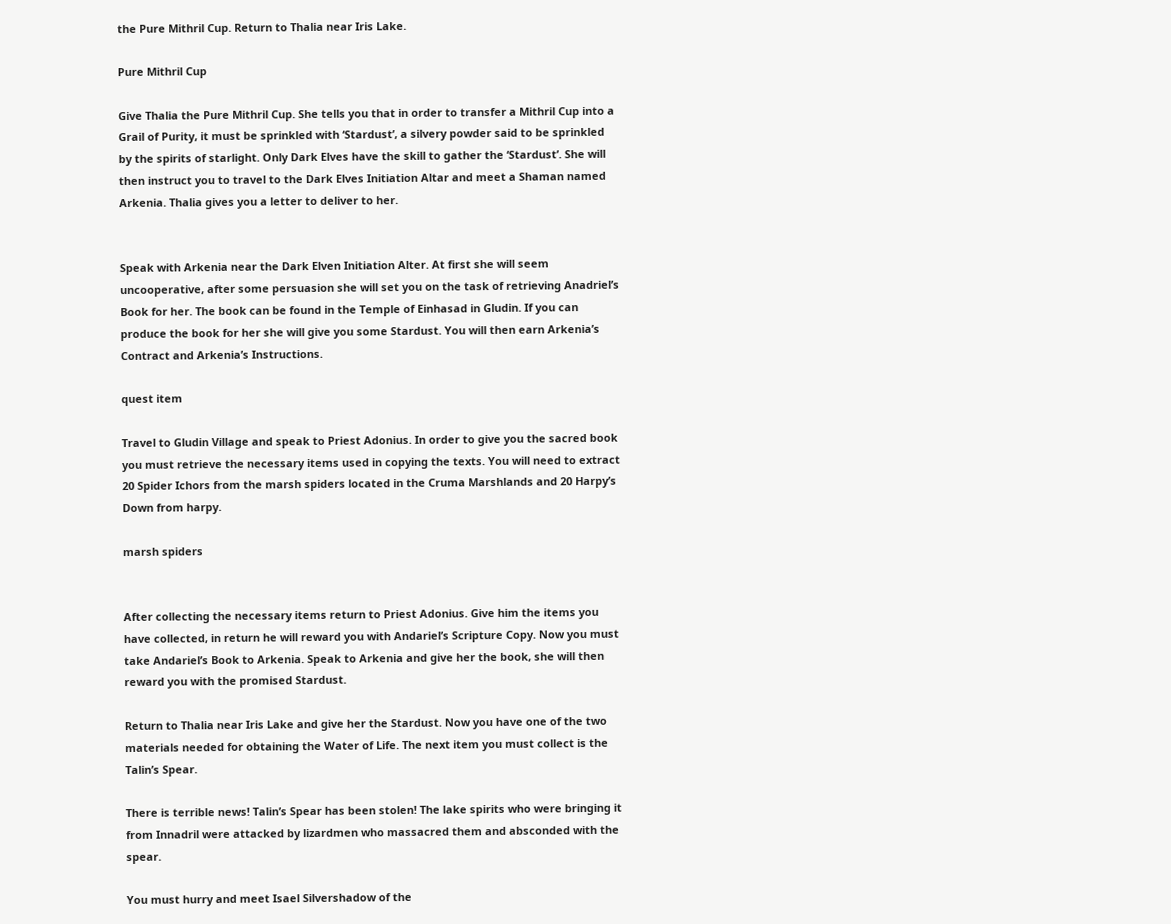the Pure Mithril Cup. Return to Thalia near Iris Lake.

Pure Mithril Cup

Give Thalia the Pure Mithril Cup. She tells you that in order to transfer a Mithril Cup into a Grail of Purity, it must be sprinkled with ‘Stardust’, a silvery powder said to be sprinkled by the spirits of starlight. Only Dark Elves have the skill to gather the ‘Stardust’. She will then instruct you to travel to the Dark Elves Initiation Altar and meet a Shaman named Arkenia. Thalia gives you a letter to deliver to her.


Speak with Arkenia near the Dark Elven Initiation Alter. At first she will seem uncooperative, after some persuasion she will set you on the task of retrieving Anadriel’s Book for her. The book can be found in the Temple of Einhasad in Gludin. If you can produce the book for her she will give you some Stardust. You will then earn Arkenia’s Contract and Arkenia’s Instructions.

quest item

Travel to Gludin Village and speak to Priest Adonius. In order to give you the sacred book you must retrieve the necessary items used in copying the texts. You will need to extract 20 Spider Ichors from the marsh spiders located in the Cruma Marshlands and 20 Harpy’s Down from harpy.

marsh spiders


After collecting the necessary items return to Priest Adonius. Give him the items you have collected, in return he will reward you with Andariel’s Scripture Copy. Now you must take Andariel’s Book to Arkenia. Speak to Arkenia and give her the book, she will then reward you with the promised Stardust.

Return to Thalia near Iris Lake and give her the Stardust. Now you have one of the two materials needed for obtaining the Water of Life. The next item you must collect is the Talin’s Spear.

There is terrible news! Talin’s Spear has been stolen! The lake spirits who were bringing it from Innadril were attacked by lizardmen who massacred them and absconded with the spear.

You must hurry and meet Isael Silvershadow of the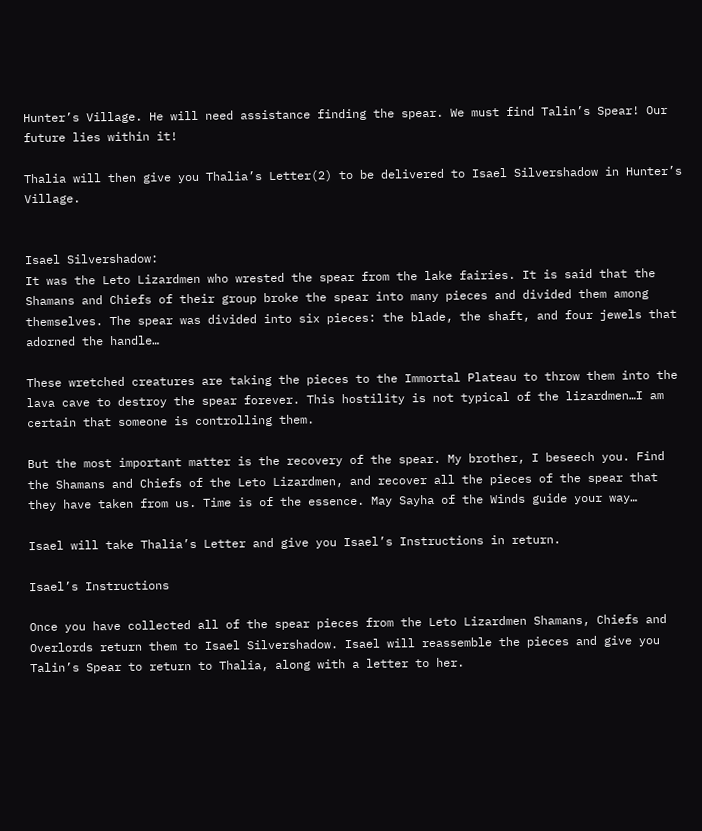Hunter’s Village. He will need assistance finding the spear. We must find Talin’s Spear! Our future lies within it!

Thalia will then give you Thalia’s Letter(2) to be delivered to Isael Silvershadow in Hunter’s Village.


Isael Silvershadow:
It was the Leto Lizardmen who wrested the spear from the lake fairies. It is said that the Shamans and Chiefs of their group broke the spear into many pieces and divided them among themselves. The spear was divided into six pieces: the blade, the shaft, and four jewels that adorned the handle…

These wretched creatures are taking the pieces to the Immortal Plateau to throw them into the lava cave to destroy the spear forever. This hostility is not typical of the lizardmen…I am certain that someone is controlling them.

But the most important matter is the recovery of the spear. My brother, I beseech you. Find the Shamans and Chiefs of the Leto Lizardmen, and recover all the pieces of the spear that they have taken from us. Time is of the essence. May Sayha of the Winds guide your way…

Isael will take Thalia’s Letter and give you Isael’s Instructions in return.

Isael’s Instructions

Once you have collected all of the spear pieces from the Leto Lizardmen Shamans, Chiefs and Overlords return them to Isael Silvershadow. Isael will reassemble the pieces and give you Talin’s Spear to return to Thalia, along with a letter to her.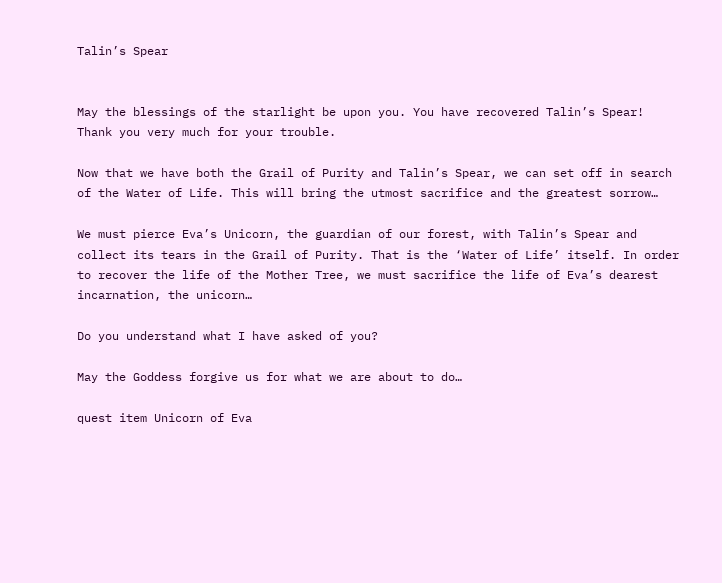Talin’s Spear


May the blessings of the starlight be upon you. You have recovered Talin’s Spear! Thank you very much for your trouble.

Now that we have both the Grail of Purity and Talin’s Spear, we can set off in search of the Water of Life. This will bring the utmost sacrifice and the greatest sorrow…

We must pierce Eva’s Unicorn, the guardian of our forest, with Talin’s Spear and collect its tears in the Grail of Purity. That is the ‘Water of Life’ itself. In order to recover the life of the Mother Tree, we must sacrifice the life of Eva’s dearest incarnation, the unicorn…

Do you understand what I have asked of you?

May the Goddess forgive us for what we are about to do…

quest item Unicorn of Eva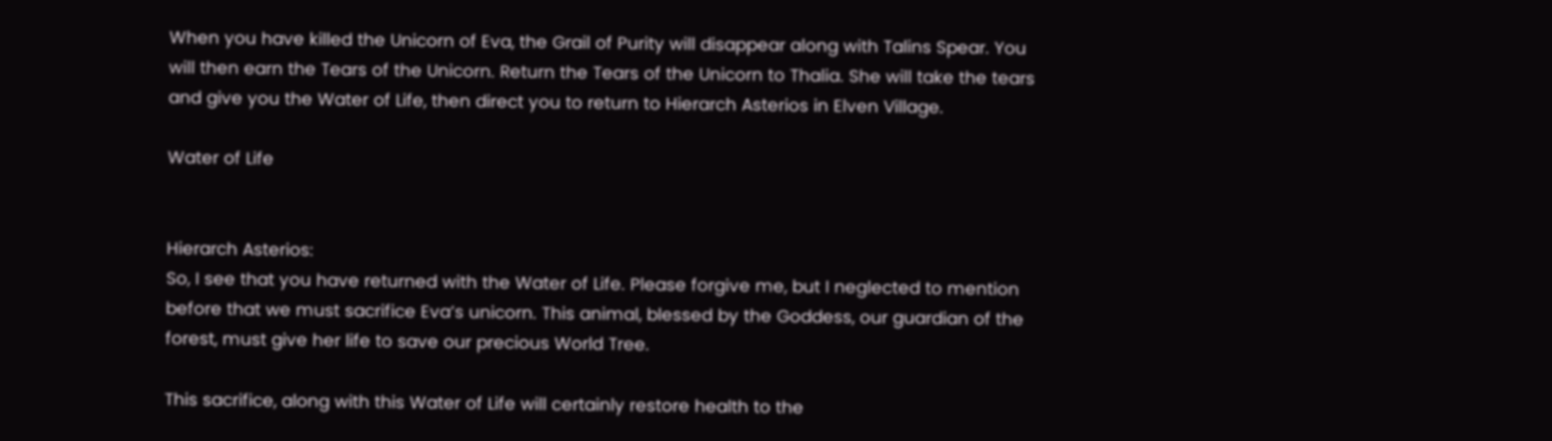When you have killed the Unicorn of Eva, the Grail of Purity will disappear along with Talins Spear. You will then earn the Tears of the Unicorn. Return the Tears of the Unicorn to Thalia. She will take the tears and give you the Water of Life, then direct you to return to Hierarch Asterios in Elven Village.

Water of Life


Hierarch Asterios:
So, I see that you have returned with the Water of Life. Please forgive me, but I neglected to mention before that we must sacrifice Eva’s unicorn. This animal, blessed by the Goddess, our guardian of the forest, must give her life to save our precious World Tree.

This sacrifice, along with this Water of Life will certainly restore health to the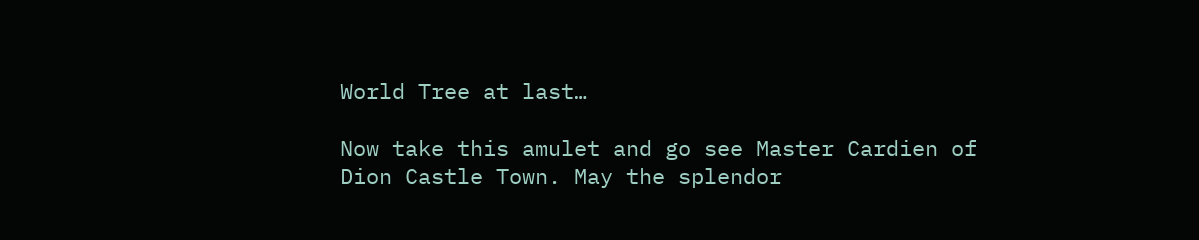World Tree at last…

Now take this amulet and go see Master Cardien of Dion Castle Town. May the splendor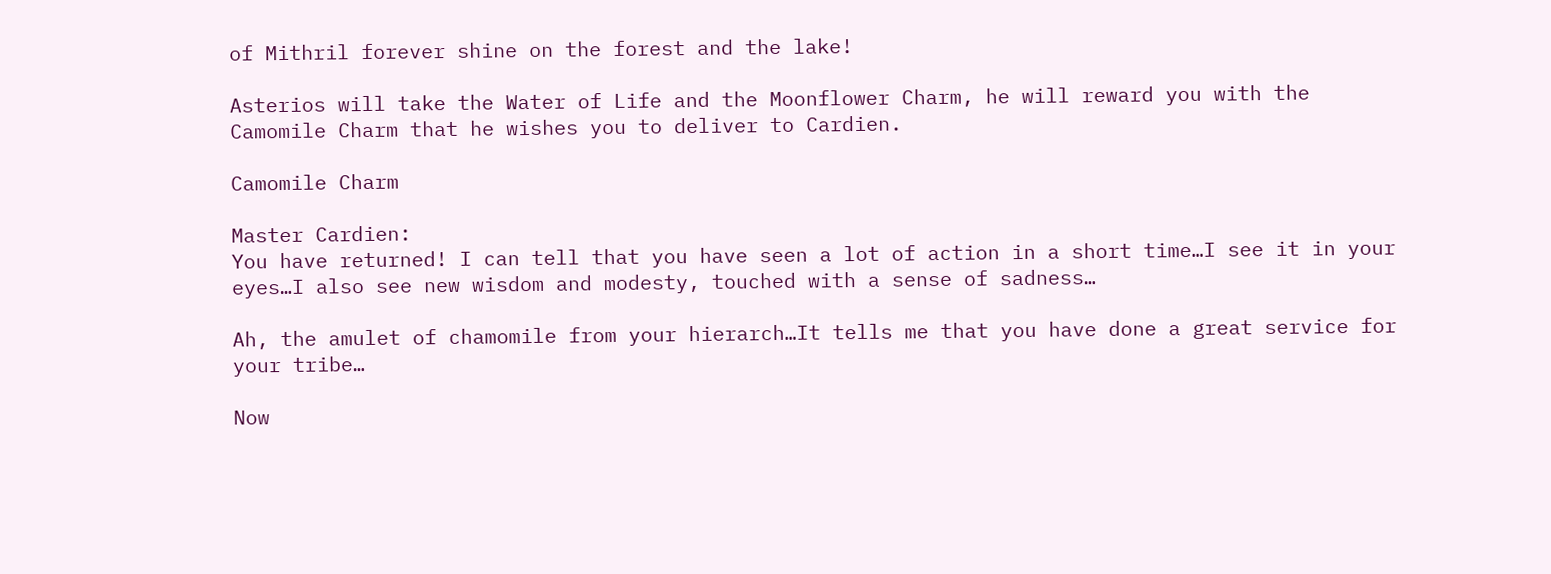of Mithril forever shine on the forest and the lake!

Asterios will take the Water of Life and the Moonflower Charm, he will reward you with the Camomile Charm that he wishes you to deliver to Cardien.

Camomile Charm

Master Cardien:
You have returned! I can tell that you have seen a lot of action in a short time…I see it in your eyes…I also see new wisdom and modesty, touched with a sense of sadness…

Ah, the amulet of chamomile from your hierarch…It tells me that you have done a great service for your tribe…

Now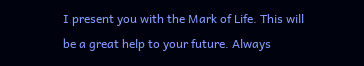I present you with the Mark of Life. This will be a great help to your future. Always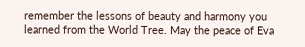remember the lessons of beauty and harmony you learned from the World Tree. May the peace of Eva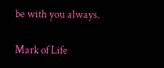be with you always.

Mark of Life